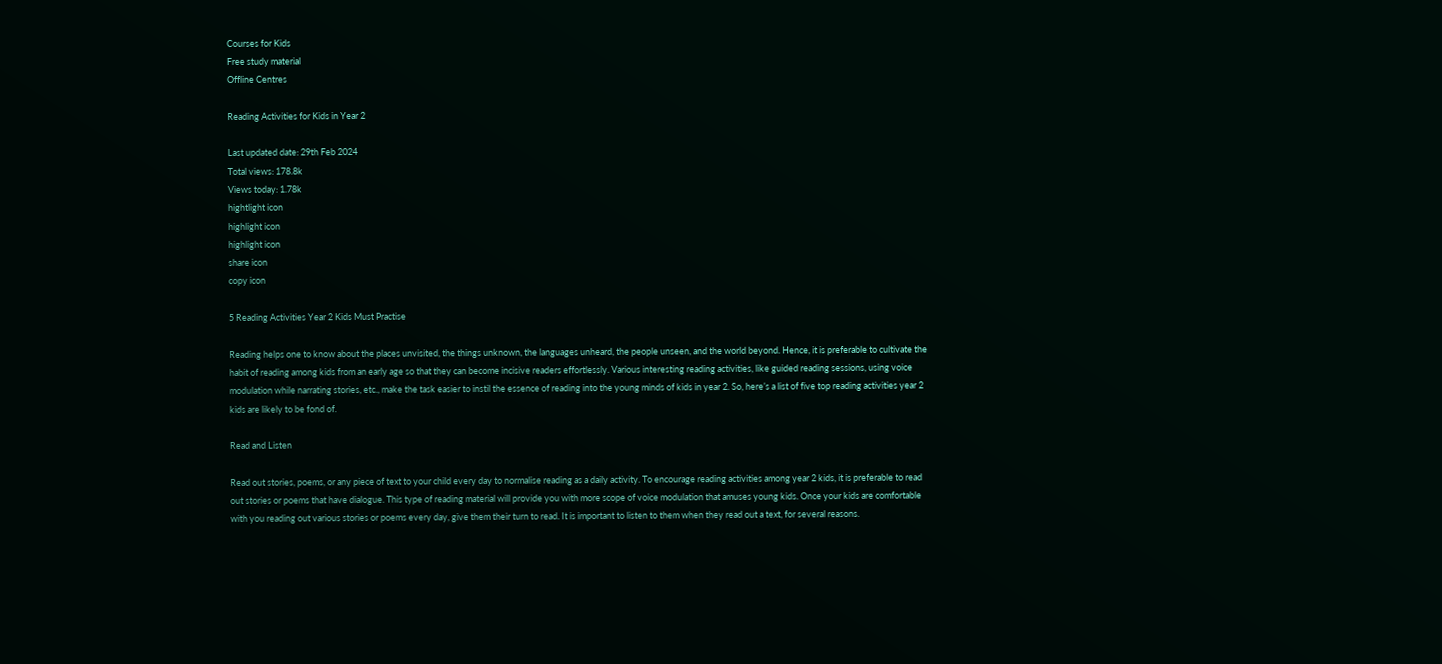Courses for Kids
Free study material
Offline Centres

Reading Activities for Kids in Year 2

Last updated date: 29th Feb 2024
Total views: 178.8k
Views today: 1.78k
hightlight icon
highlight icon
highlight icon
share icon
copy icon

5 Reading Activities Year 2 Kids Must Practise

Reading helps one to know about the places unvisited, the things unknown, the languages unheard, the people unseen, and the world beyond. Hence, it is preferable to cultivate the habit of reading among kids from an early age so that they can become incisive readers effortlessly. Various interesting reading activities, like guided reading sessions, using voice modulation while narrating stories, etc., make the task easier to instil the essence of reading into the young minds of kids in year 2. So, here’s a list of five top reading activities year 2 kids are likely to be fond of.

Read and Listen

Read out stories, poems, or any piece of text to your child every day to normalise reading as a daily activity. To encourage reading activities among year 2 kids, it is preferable to read out stories or poems that have dialogue. This type of reading material will provide you with more scope of voice modulation that amuses young kids. Once your kids are comfortable with you reading out various stories or poems every day, give them their turn to read. It is important to listen to them when they read out a text, for several reasons.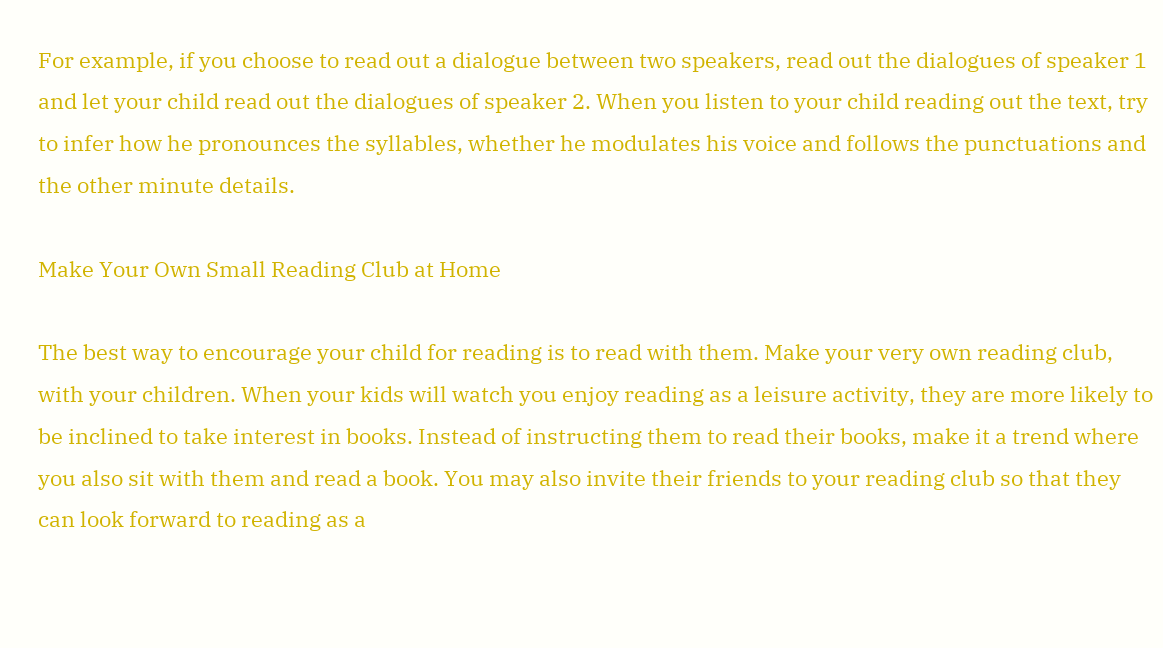For example, if you choose to read out a dialogue between two speakers, read out the dialogues of speaker 1 and let your child read out the dialogues of speaker 2. When you listen to your child reading out the text, try to infer how he pronounces the syllables, whether he modulates his voice and follows the punctuations and the other minute details.

Make Your Own Small Reading Club at Home

The best way to encourage your child for reading is to read with them. Make your very own reading club, with your children. When your kids will watch you enjoy reading as a leisure activity, they are more likely to be inclined to take interest in books. Instead of instructing them to read their books, make it a trend where you also sit with them and read a book. You may also invite their friends to your reading club so that they can look forward to reading as a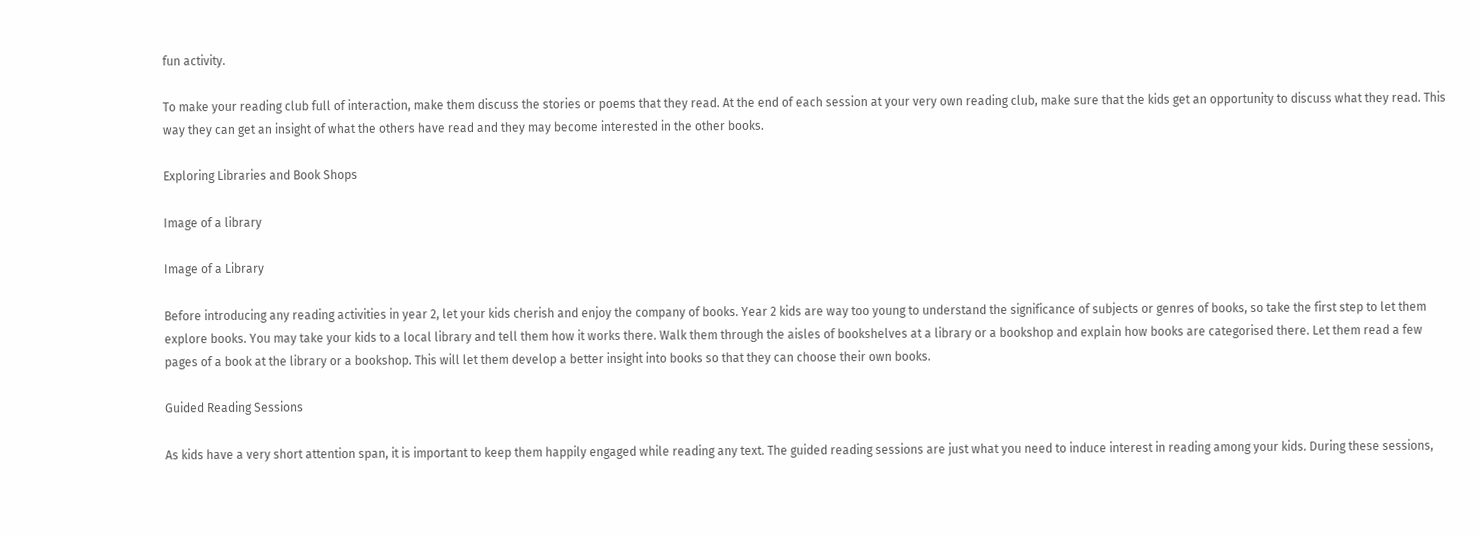fun activity.

To make your reading club full of interaction, make them discuss the stories or poems that they read. At the end of each session at your very own reading club, make sure that the kids get an opportunity to discuss what they read. This way they can get an insight of what the others have read and they may become interested in the other books.

Exploring Libraries and Book Shops

Image of a library

Image of a Library

Before introducing any reading activities in year 2, let your kids cherish and enjoy the company of books. Year 2 kids are way too young to understand the significance of subjects or genres of books, so take the first step to let them explore books. You may take your kids to a local library and tell them how it works there. Walk them through the aisles of bookshelves at a library or a bookshop and explain how books are categorised there. Let them read a few pages of a book at the library or a bookshop. This will let them develop a better insight into books so that they can choose their own books.

Guided Reading Sessions

As kids have a very short attention span, it is important to keep them happily engaged while reading any text. The guided reading sessions are just what you need to induce interest in reading among your kids. During these sessions,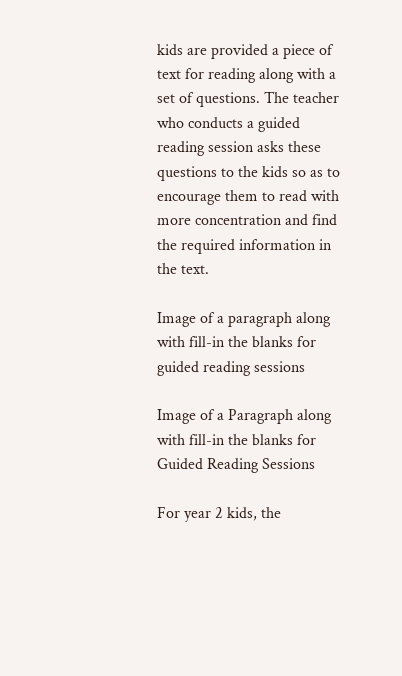kids are provided a piece of text for reading along with a set of questions. The teacher who conducts a guided reading session asks these questions to the kids so as to encourage them to read with more concentration and find the required information in the text.

Image of a paragraph along with fill-in the blanks for guided reading sessions

Image of a Paragraph along with fill-in the blanks for Guided Reading Sessions

For year 2 kids, the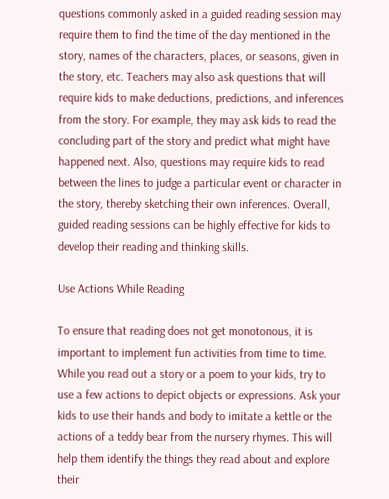questions commonly asked in a guided reading session may require them to find the time of the day mentioned in the story, names of the characters, places, or seasons, given in the story, etc. Teachers may also ask questions that will require kids to make deductions, predictions, and inferences from the story. For example, they may ask kids to read the concluding part of the story and predict what might have happened next. Also, questions may require kids to read between the lines to judge a particular event or character in the story, thereby sketching their own inferences. Overall, guided reading sessions can be highly effective for kids to develop their reading and thinking skills.

Use Actions While Reading

To ensure that reading does not get monotonous, it is important to implement fun activities from time to time. While you read out a story or a poem to your kids, try to use a few actions to depict objects or expressions. Ask your kids to use their hands and body to imitate a kettle or the actions of a teddy bear from the nursery rhymes. This will help them identify the things they read about and explore their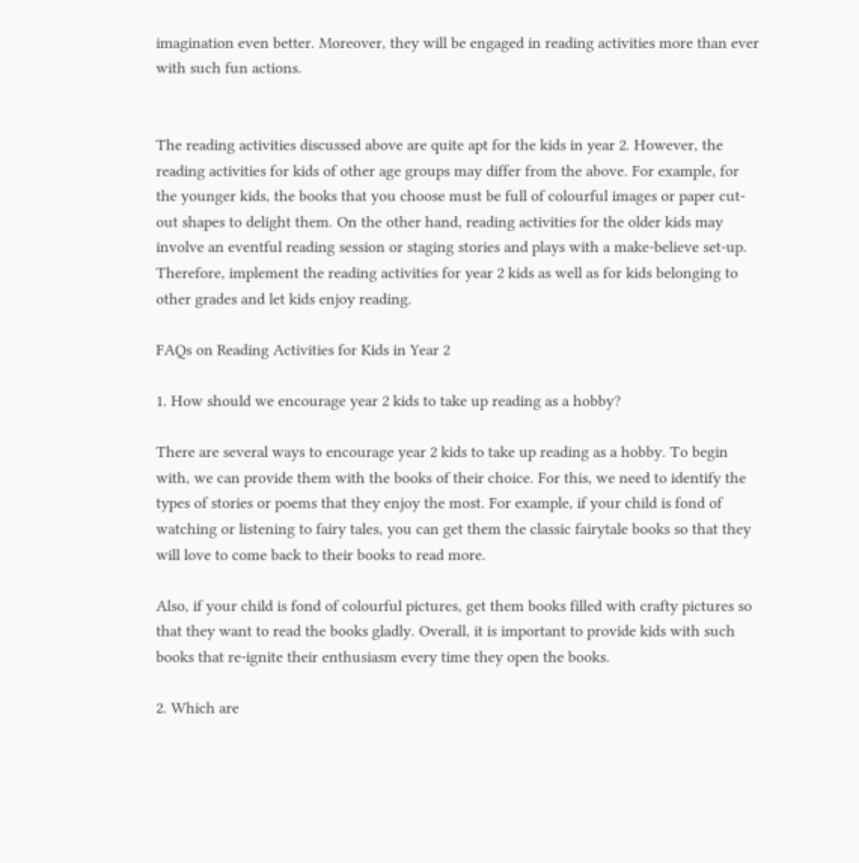imagination even better. Moreover, they will be engaged in reading activities more than ever with such fun actions.


The reading activities discussed above are quite apt for the kids in year 2. However, the reading activities for kids of other age groups may differ from the above. For example, for the younger kids, the books that you choose must be full of colourful images or paper cut-out shapes to delight them. On the other hand, reading activities for the older kids may involve an eventful reading session or staging stories and plays with a make-believe set-up. Therefore, implement the reading activities for year 2 kids as well as for kids belonging to other grades and let kids enjoy reading.

FAQs on Reading Activities for Kids in Year 2

1. How should we encourage year 2 kids to take up reading as a hobby?

There are several ways to encourage year 2 kids to take up reading as a hobby. To begin with, we can provide them with the books of their choice. For this, we need to identify the types of stories or poems that they enjoy the most. For example, if your child is fond of watching or listening to fairy tales, you can get them the classic fairytale books so that they will love to come back to their books to read more.

Also, if your child is fond of colourful pictures, get them books filled with crafty pictures so that they want to read the books gladly. Overall, it is important to provide kids with such books that re-ignite their enthusiasm every time they open the books.

2. Which are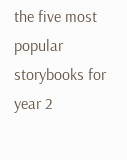the five most popular storybooks for year 2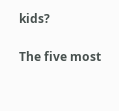kids?

The five most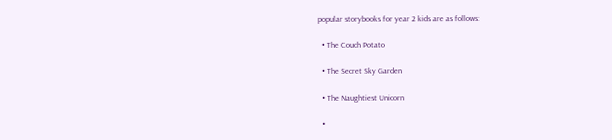popular storybooks for year 2 kids are as follows:

  • The Couch Potato

  • The Secret Sky Garden

  • The Naughtiest Unicorn

  •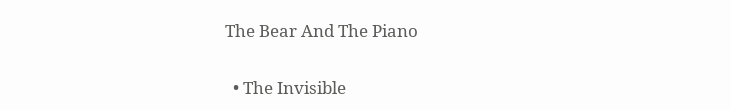The Bear And The Piano

  • The Invisible